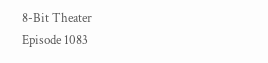8-Bit Theater
Episode 1083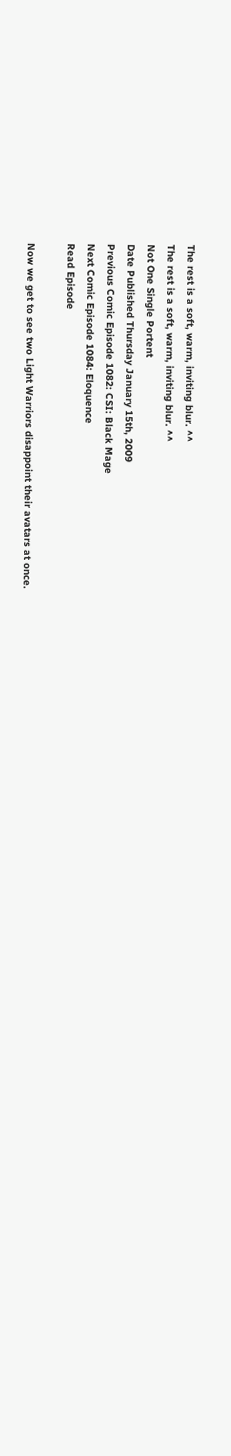The rest is a soft, warm, inviting blur. ^^
The rest is a soft, warm, inviting blur. ^^
Not One Single Portent
Date Published Thursday January 15th, 2009
Previous Comic Episode 1082: CSI: Black Mage
Next Comic Episode 1084: Eloquence
Read Episode

Now we get to see two Light Warriors disappoint their avatars at once.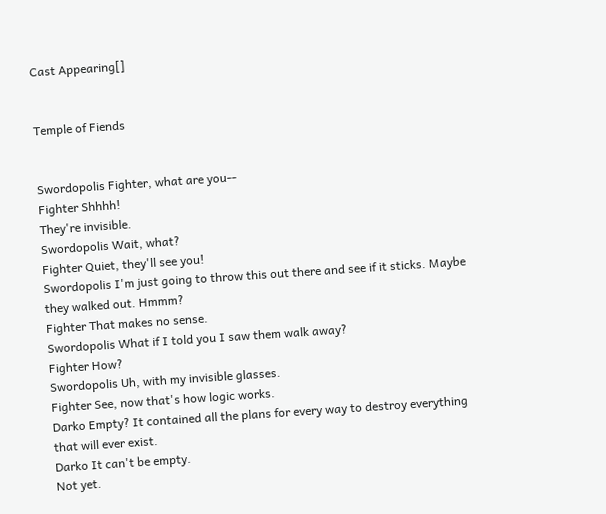Cast Appearing[]


Temple of Fiends


Swordopolis Fighter, what are you--
Fighter Shhhh!
They're invisible.
Swordopolis Wait, what?
Fighter Quiet, they'll see you!
Swordopolis I'm just going to throw this out there and see if it sticks. Maybe they walked out. Hmmm?
Fighter That makes no sense.
Swordopolis What if I told you I saw them walk away?
Fighter How?
Swordopolis Uh, with my invisible glasses.
Fighter See, now that's how logic works.
Darko Empty? It contained all the plans for every way to destroy everything that will ever exist.
Darko It can't be empty.
Not yet.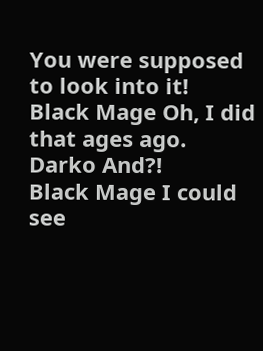You were supposed to look into it!
Black Mage Oh, I did that ages ago.
Darko And?!
Black Mage I could see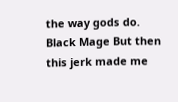the way gods do.
Black Mage But then this jerk made me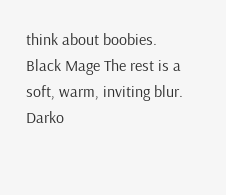think about boobies.
Black Mage The rest is a soft, warm, inviting blur.
Darko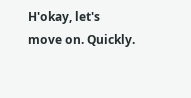H'okay, let's move on. Quickly.